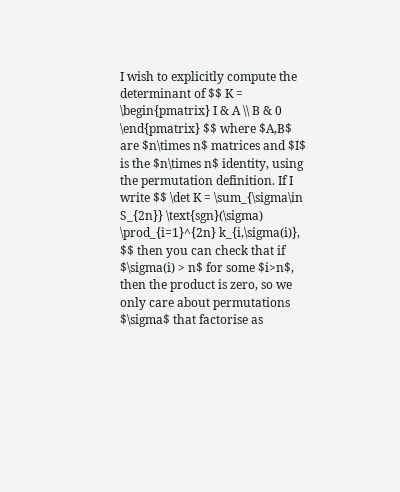I wish to explicitly compute the determinant of $$ K = \begin{pmatrix} I & A \\ B & 0 \end{pmatrix} $$ where $A,B$ are $n\times n$ matrices and $I$ is the $n\times n$ identity, using the permutation definition. If I write $$ \det K = \sum_{\sigma\in S_{2n}} \text{sgn}(\sigma) \prod_{i=1}^{2n} k_{i,\sigma(i)}, $$ then you can check that if $\sigma(i) > n$ for some $i>n$, then the product is zero, so we only care about permutations $\sigma$ that factorise as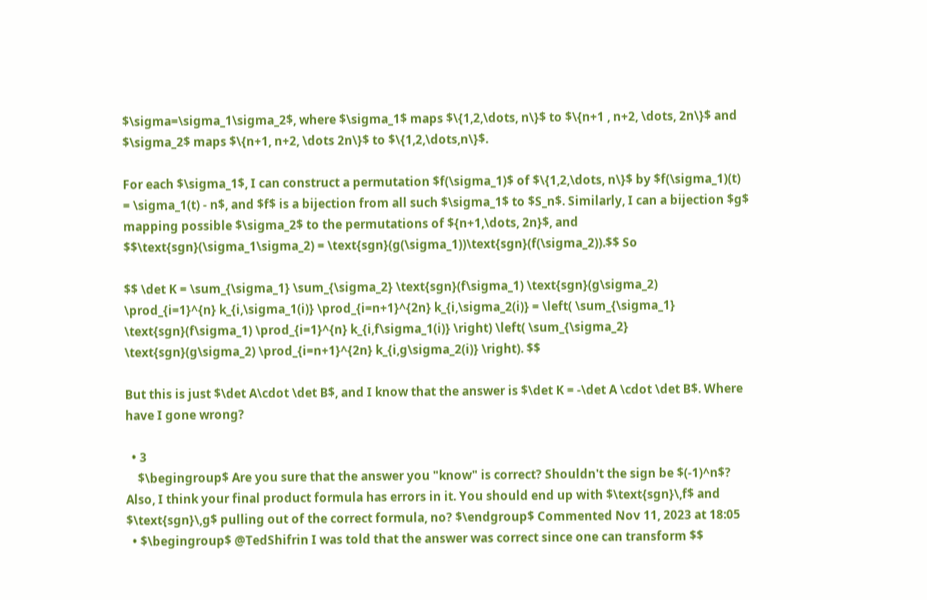$\sigma=\sigma_1\sigma_2$, where $\sigma_1$ maps $\{1,2,\dots, n\}$ to $\{n+1 , n+2, \dots, 2n\}$ and $\sigma_2$ maps $\{n+1, n+2, \dots 2n\}$ to $\{1,2,\dots,n\}$.

For each $\sigma_1$, I can construct a permutation $f(\sigma_1)$ of $\{1,2,\dots, n\}$ by $f(\sigma_1)(t) = \sigma_1(t) - n$, and $f$ is a bijection from all such $\sigma_1$ to $S_n$. Similarly, I can a bijection $g$ mapping possible $\sigma_2$ to the permutations of ${n+1,\dots, 2n}$, and $$\text{sgn}(\sigma_1\sigma_2) = \text{sgn}(g(\sigma_1))\text{sgn}(f(\sigma_2)).$$ So

$$ \det K = \sum_{\sigma_1} \sum_{\sigma_2} \text{sgn}(f\sigma_1) \text{sgn}(g\sigma_2) \prod_{i=1}^{n} k_{i,\sigma_1(i)} \prod_{i=n+1}^{2n} k_{i,\sigma_2(i)} = \left( \sum_{\sigma_1} \text{sgn}(f\sigma_1) \prod_{i=1}^{n} k_{i,f\sigma_1(i)} \right) \left( \sum_{\sigma_2} \text{sgn}(g\sigma_2) \prod_{i=n+1}^{2n} k_{i,g\sigma_2(i)} \right). $$

But this is just $\det A\cdot \det B$, and I know that the answer is $\det K = -\det A \cdot \det B$. Where have I gone wrong?

  • 3
    $\begingroup$ Are you sure that the answer you "know" is correct? Shouldn't the sign be $(-1)^n$? Also, I think your final product formula has errors in it. You should end up with $\text{sgn}\,f$ and $\text{sgn}\,g$ pulling out of the correct formula, no? $\endgroup$ Commented Nov 11, 2023 at 18:05
  • $\begingroup$ @TedShifrin I was told that the answer was correct since one can transform $$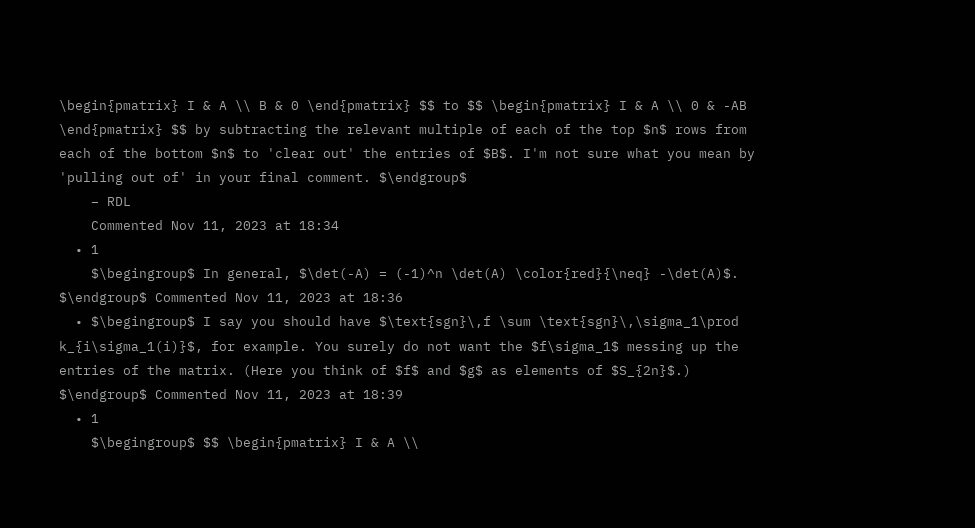\begin{pmatrix} I & A \\ B & 0 \end{pmatrix} $$ to $$ \begin{pmatrix} I & A \\ 0 & -AB \end{pmatrix} $$ by subtracting the relevant multiple of each of the top $n$ rows from each of the bottom $n$ to 'clear out' the entries of $B$. I'm not sure what you mean by 'pulling out of' in your final comment. $\endgroup$
    – RDL
    Commented Nov 11, 2023 at 18:34
  • 1
    $\begingroup$ In general, $\det(-A) = (-1)^n \det(A) \color{red}{\neq} -\det(A)$. $\endgroup$ Commented Nov 11, 2023 at 18:36
  • $\begingroup$ I say you should have $\text{sgn}\,f \sum \text{sgn}\,\sigma_1\prod k_{i\sigma_1(i)}$, for example. You surely do not want the $f\sigma_1$ messing up the entries of the matrix. (Here you think of $f$ and $g$ as elements of $S_{2n}$.) $\endgroup$ Commented Nov 11, 2023 at 18:39
  • 1
    $\begingroup$ $$ \begin{pmatrix} I & A \\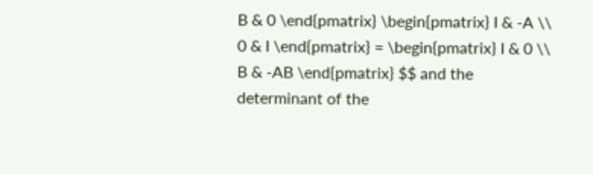B & 0 \end{pmatrix} \begin{pmatrix} I & -A \\ 0 & I \end{pmatrix} = \begin{pmatrix} I & 0 \\ B & -AB \end{pmatrix} $$ and the determinant of the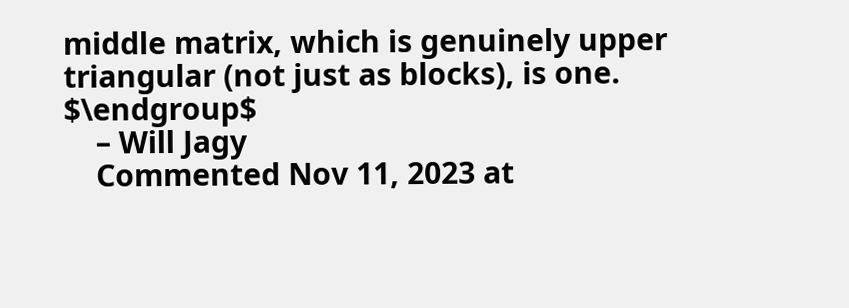middle matrix, which is genuinely upper triangular (not just as blocks), is one. $\endgroup$
    – Will Jagy
    Commented Nov 11, 2023 at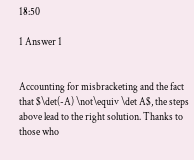18:50

1 Answer 1


Accounting for misbracketing and the fact that $\det(-A) \not\equiv \det A$, the steps above lead to the right solution. Thanks to those who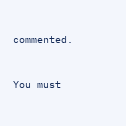commented.


You must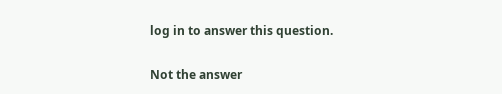log in to answer this question.

Not the answer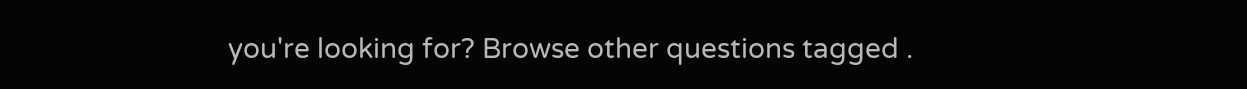you're looking for? Browse other questions tagged .